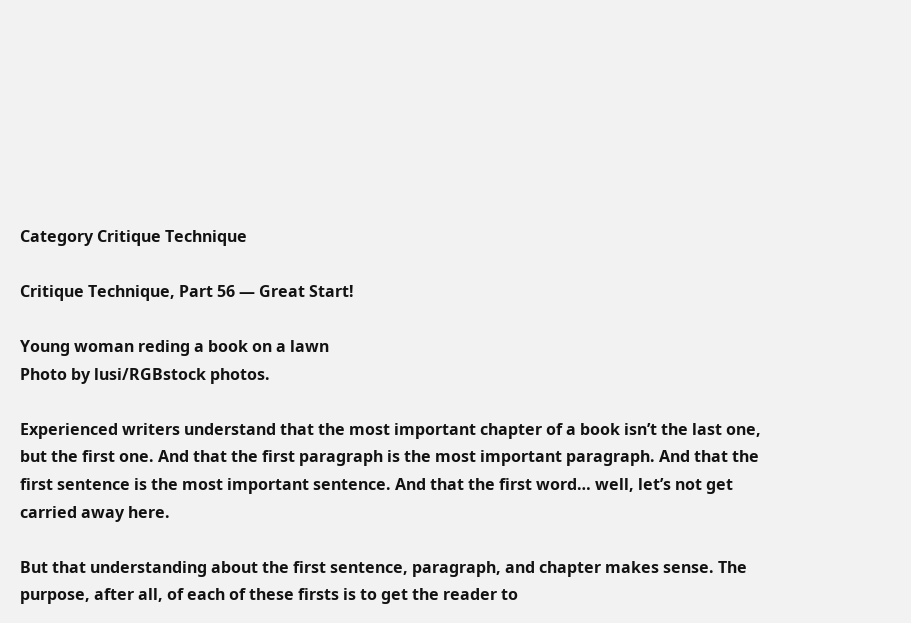Category Critique Technique

Critique Technique, Part 56 — Great Start!

Young woman reding a book on a lawn
Photo by lusi/RGBstock photos.

Experienced writers understand that the most important chapter of a book isn’t the last one, but the first one. And that the first paragraph is the most important paragraph. And that the first sentence is the most important sentence. And that the first word… well, let’s not get carried away here.

But that understanding about the first sentence, paragraph, and chapter makes sense. The purpose, after all, of each of these firsts is to get the reader to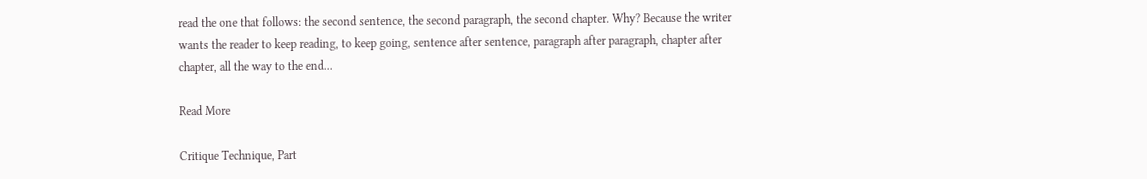read the one that follows: the second sentence, the second paragraph, the second chapter. Why? Because the writer wants the reader to keep reading, to keep going, sentence after sentence, paragraph after paragraph, chapter after chapter, all the way to the end...

Read More

Critique Technique, Part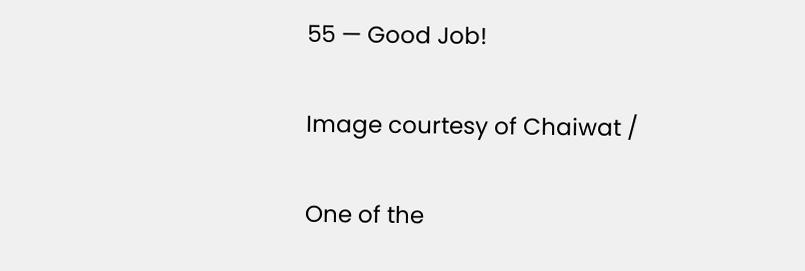55 — Good Job!

Image courtesy of Chaiwat /

One of the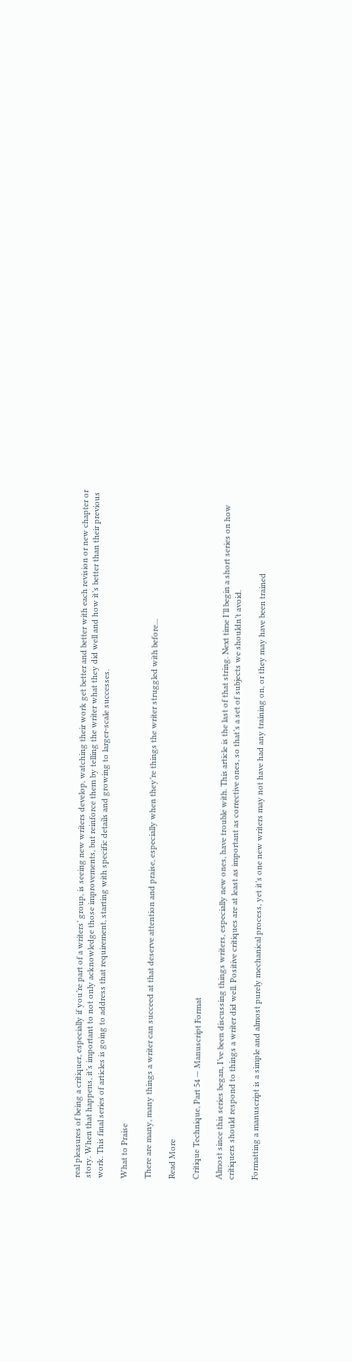real pleasures of being a critiquer, especially if you’re part of a writers’ group, is seeing new writers develop, watching their work get better and better with each revision or new chapter or story. When that happens, it’s important to not only acknowledge those improvements, but reinforce them by telling the writer what they did well and how it’s better than their previous work. This final series of articles is going to address that requirement, starting with specific details and growing to larger-scale successes.

What to Praise

There are many, many things a writer can succeed at that deserve attention and praise, especially when they’re things the writer struggled with before...

Read More

Critique Technique, Part 54 — Manuscript Format

Almost since this series began, I’ve been discussing things writers, especially new ones, have trouble with. This article is the last of that string. Next time I’ll begin a short series on how critiquers should respond to things a writer did well. Positive critiques are at least as important as corrective ones, so that’s a set of subjects we shouldn’t avoid.

Formatting a manuscript is a simple and almost purely mechanical process, yet it’s one new writers may not have had any training on, or they may have been trained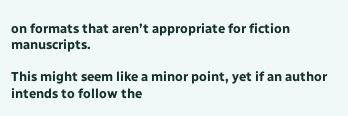on formats that aren’t appropriate for fiction manuscripts.

This might seem like a minor point, yet if an author intends to follow the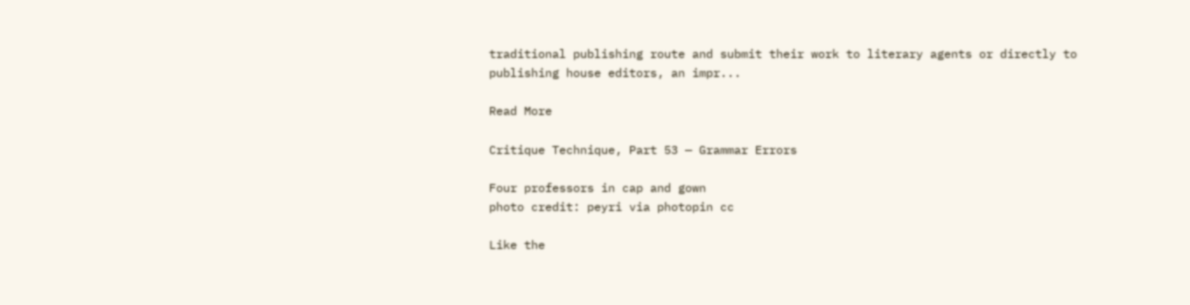traditional publishing route and submit their work to literary agents or directly to publishing house editors, an impr...

Read More

Critique Technique, Part 53 — Grammar Errors

Four professors in cap and gown
photo credit: peyri via photopin cc

Like the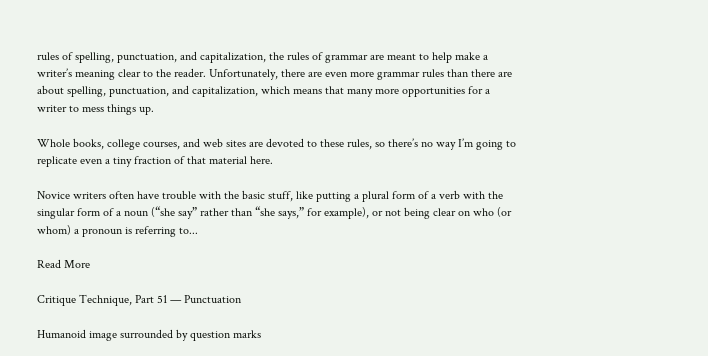rules of spelling, punctuation, and capitalization, the rules of grammar are meant to help make a writer’s meaning clear to the reader. Unfortunately, there are even more grammar rules than there are about spelling, punctuation, and capitalization, which means that many more opportunities for a writer to mess things up.

Whole books, college courses, and web sites are devoted to these rules, so there’s no way I’m going to replicate even a tiny fraction of that material here.

Novice writers often have trouble with the basic stuff, like putting a plural form of a verb with the singular form of a noun (“she say” rather than “she says,” for example), or not being clear on who (or whom) a pronoun is referring to...

Read More

Critique Technique, Part 51 — Punctuation

Humanoid image surrounded by question marks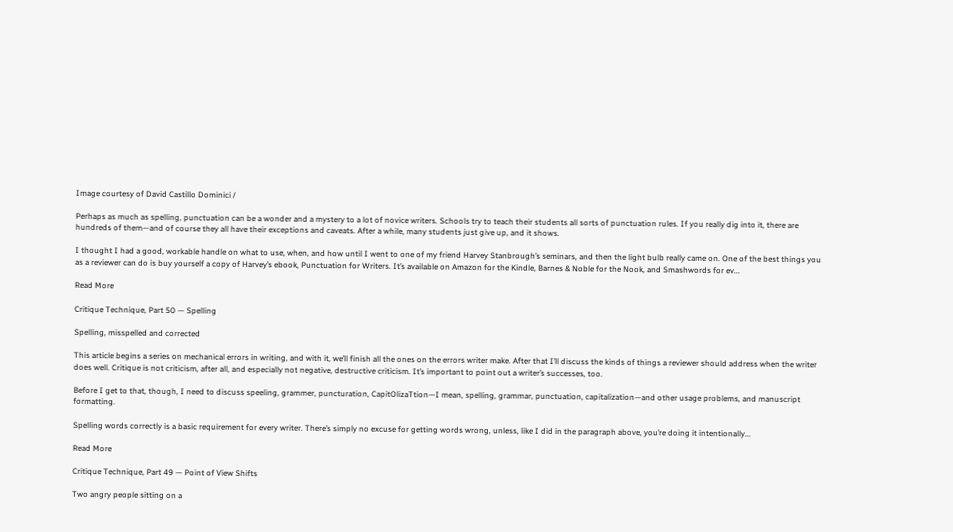Image courtesy of David Castillo Dominici /

Perhaps as much as spelling, punctuation can be a wonder and a mystery to a lot of novice writers. Schools try to teach their students all sorts of punctuation rules. If you really dig into it, there are hundreds of them—and of course they all have their exceptions and caveats. After a while, many students just give up, and it shows.

I thought I had a good, workable handle on what to use, when, and how until I went to one of my friend Harvey Stanbrough’s seminars, and then the light bulb really came on. One of the best things you as a reviewer can do is buy yourself a copy of Harvey’s ebook, Punctuation for Writers. It’s available on Amazon for the Kindle, Barnes & Noble for the Nook, and Smashwords for ev...

Read More

Critique Technique, Part 50 — Spelling

Spelling, misspelled and corrected

This article begins a series on mechanical errors in writing, and with it, we’ll finish all the ones on the errors writer make. After that I’ll discuss the kinds of things a reviewer should address when the writer does well. Critique is not criticism, after all, and especially not negative, destructive criticism. It’s important to point out a writer’s successes, too.

Before I get to that, though, I need to discuss speeling, grammer, puncturation, CapitOlizaTtion—I mean, spelling, grammar, punctuation, capitalization—and other usage problems, and manuscript formatting.

Spelling words correctly is a basic requirement for every writer. There’s simply no excuse for getting words wrong, unless, like I did in the paragraph above, you’re doing it intentionally...

Read More

Critique Technique, Part 49 — Point of View Shifts

Two angry people sitting on a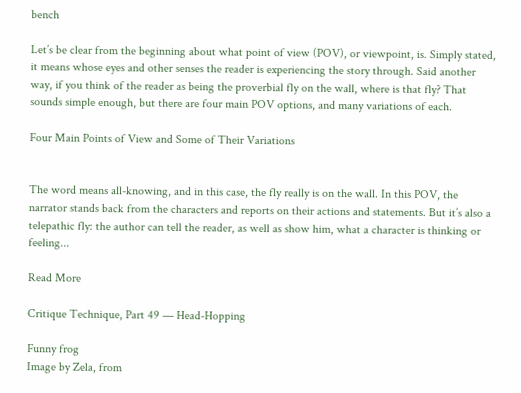bench

Let’s be clear from the beginning about what point of view (POV), or viewpoint, is. Simply stated, it means whose eyes and other senses the reader is experiencing the story through. Said another way, if you think of the reader as being the proverbial fly on the wall, where is that fly? That sounds simple enough, but there are four main POV options, and many variations of each.

Four Main Points of View and Some of Their Variations


The word means all-knowing, and in this case, the fly really is on the wall. In this POV, the narrator stands back from the characters and reports on their actions and statements. But it’s also a telepathic fly: the author can tell the reader, as well as show him, what a character is thinking or feeling...

Read More

Critique Technique, Part 49 — Head-Hopping

Funny frog
Image by Zela, from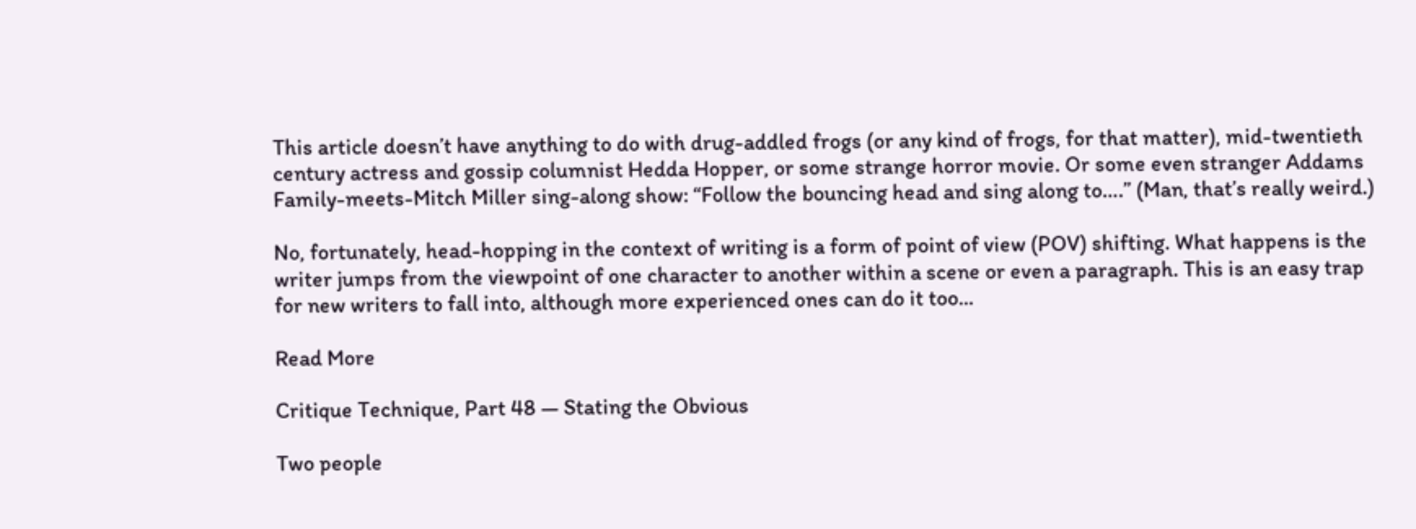This article doesn’t have anything to do with drug-addled frogs (or any kind of frogs, for that matter), mid-twentieth century actress and gossip columnist Hedda Hopper, or some strange horror movie. Or some even stranger Addams Family-meets-Mitch Miller sing-along show: “Follow the bouncing head and sing along to….” (Man, that’s really weird.)

No, fortunately, head-hopping in the context of writing is a form of point of view (POV) shifting. What happens is the writer jumps from the viewpoint of one character to another within a scene or even a paragraph. This is an easy trap for new writers to fall into, although more experienced ones can do it too...

Read More

Critique Technique, Part 48 — Stating the Obvious

Two people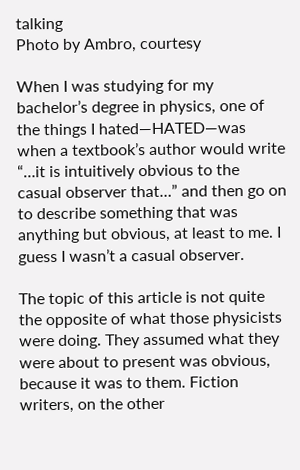talking
Photo by Ambro, courtesy

When I was studying for my bachelor’s degree in physics, one of the things I hated—HATED—was when a textbook’s author would write “…it is intuitively obvious to the casual observer that…” and then go on to describe something that was anything but obvious, at least to me. I guess I wasn’t a casual observer.

The topic of this article is not quite the opposite of what those physicists were doing. They assumed what they were about to present was obvious, because it was to them. Fiction writers, on the other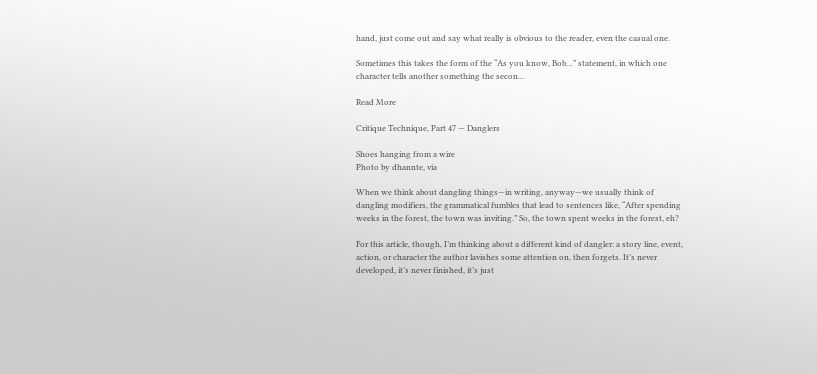hand, just come out and say what really is obvious to the reader, even the casual one.

Sometimes this takes the form of the “As you know, Bob…” statement, in which one character tells another something the secon...

Read More

Critique Technique, Part 47 — Danglers

Shoes hanging from a wire
Photo by dhannte, via

When we think about dangling things—in writing, anyway—we usually think of dangling modifiers, the grammatical fumbles that lead to sentences like, “After spending weeks in the forest, the town was inviting.” So, the town spent weeks in the forest, eh?

For this article, though, I’m thinking about a different kind of dangler: a story line, event, action, or character the author lavishes some attention on, then forgets. It’s never developed, it’s never finished, it’s just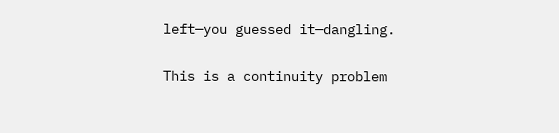left—you guessed it—dangling.

This is a continuity problem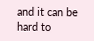and it can be hard to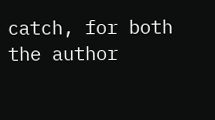catch, for both the author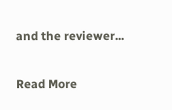and the reviewer...

Read More